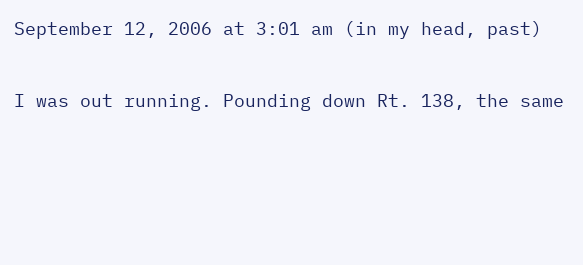September 12, 2006 at 3:01 am (in my head, past)

I was out running. Pounding down Rt. 138, the same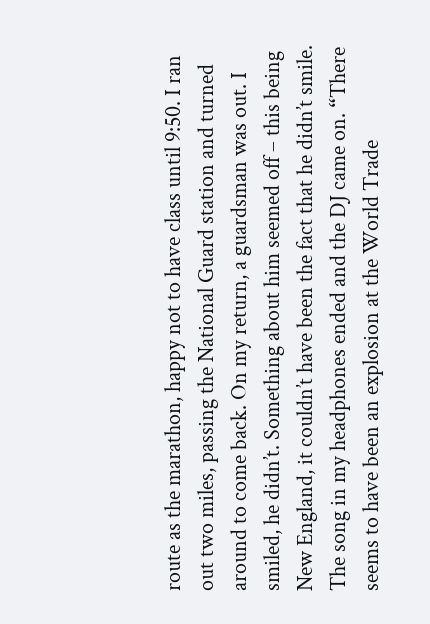route as the marathon, happy not to have class until 9:50. I ran out two miles, passing the National Guard station and turned around to come back. On my return, a guardsman was out. I smiled, he didn’t. Something about him seemed off – this being New England, it couldn’t have been the fact that he didn’t smile. The song in my headphones ended and the DJ came on. “There seems to have been an explosion at the World Trade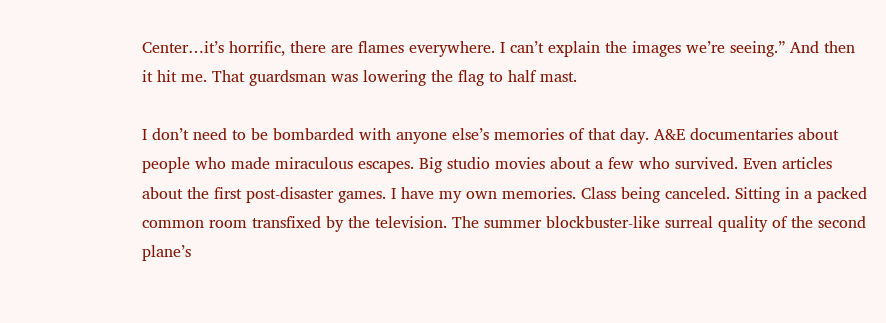Center…it’s horrific, there are flames everywhere. I can’t explain the images we’re seeing.” And then it hit me. That guardsman was lowering the flag to half mast.

I don’t need to be bombarded with anyone else’s memories of that day. A&E documentaries about people who made miraculous escapes. Big studio movies about a few who survived. Even articles about the first post-disaster games. I have my own memories. Class being canceled. Sitting in a packed common room transfixed by the television. The summer blockbuster-like surreal quality of the second plane’s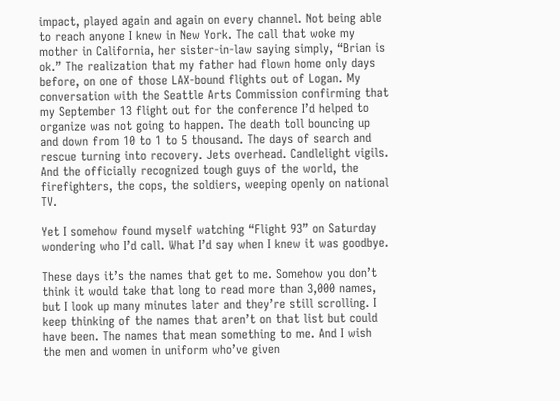impact, played again and again on every channel. Not being able to reach anyone I knew in New York. The call that woke my mother in California, her sister-in-law saying simply, “Brian is ok.” The realization that my father had flown home only days before, on one of those LAX-bound flights out of Logan. My conversation with the Seattle Arts Commission confirming that my September 13 flight out for the conference I’d helped to organize was not going to happen. The death toll bouncing up and down from 10 to 1 to 5 thousand. The days of search and rescue turning into recovery. Jets overhead. Candlelight vigils. And the officially recognized tough guys of the world, the firefighters, the cops, the soldiers, weeping openly on national TV.

Yet I somehow found myself watching “Flight 93” on Saturday wondering who I’d call. What I’d say when I knew it was goodbye.

These days it’s the names that get to me. Somehow you don’t think it would take that long to read more than 3,000 names, but I look up many minutes later and they’re still scrolling. I keep thinking of the names that aren’t on that list but could have been. The names that mean something to me. And I wish the men and women in uniform who’ve given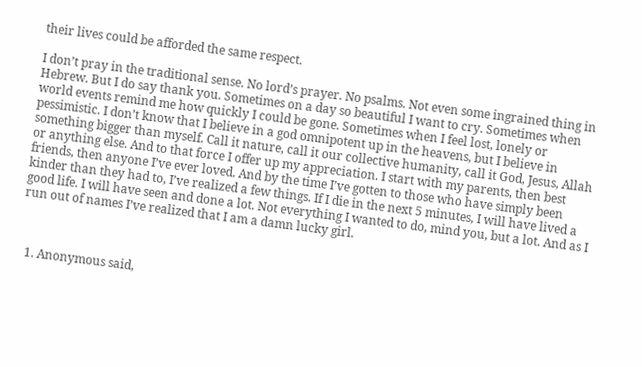their lives could be afforded the same respect.

I don’t pray in the traditional sense. No lord’s prayer. No psalms. Not even some ingrained thing in Hebrew. But I do say thank you. Sometimes on a day so beautiful I want to cry. Sometimes when world events remind me how quickly I could be gone. Sometimes when I feel lost, lonely or pessimistic. I don’t know that I believe in a god omnipotent up in the heavens, but I believe in something bigger than myself. Call it nature, call it our collective humanity, call it God, Jesus, Allah or anything else. And to that force I offer up my appreciation. I start with my parents, then best friends, then anyone I’ve ever loved. And by the time I’ve gotten to those who have simply been kinder than they had to, I’ve realized a few things. If I die in the next 5 minutes, I will have lived a good life. I will have seen and done a lot. Not everything I wanted to do, mind you, but a lot. And as I run out of names I’ve realized that I am a damn lucky girl.



  1. Anonymous said,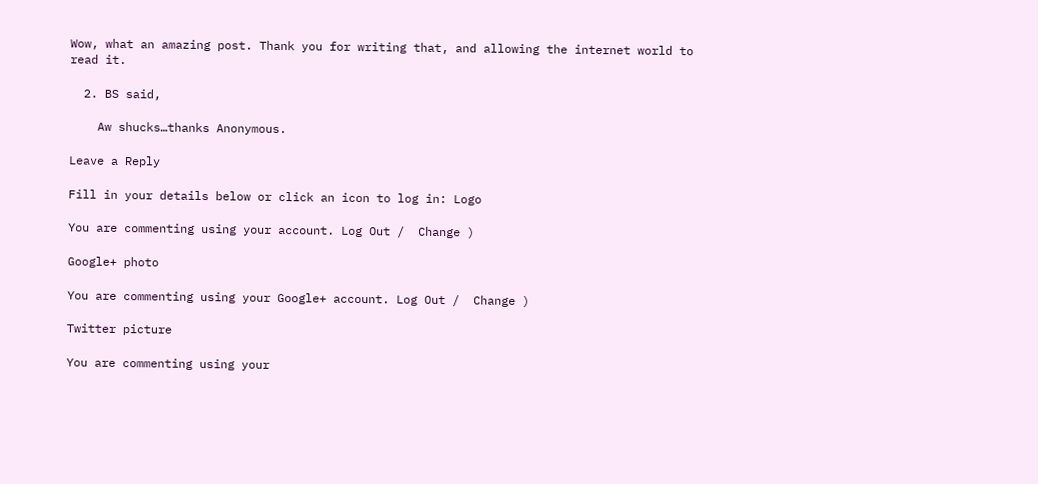Wow, what an amazing post. Thank you for writing that, and allowing the internet world to read it.

  2. BS said,

    Aw shucks…thanks Anonymous.

Leave a Reply

Fill in your details below or click an icon to log in: Logo

You are commenting using your account. Log Out /  Change )

Google+ photo

You are commenting using your Google+ account. Log Out /  Change )

Twitter picture

You are commenting using your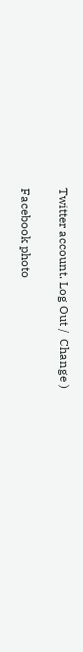Twitter account. Log Out /  Change )

Facebook photo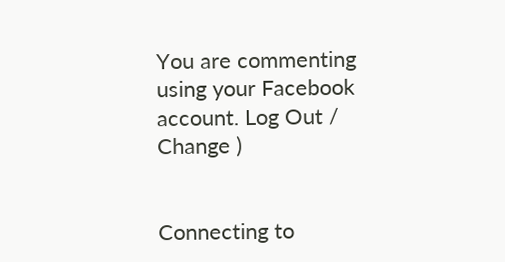You are commenting using your Facebook account. Log Out /  Change )


Connecting to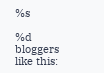%s

%d bloggers like this: